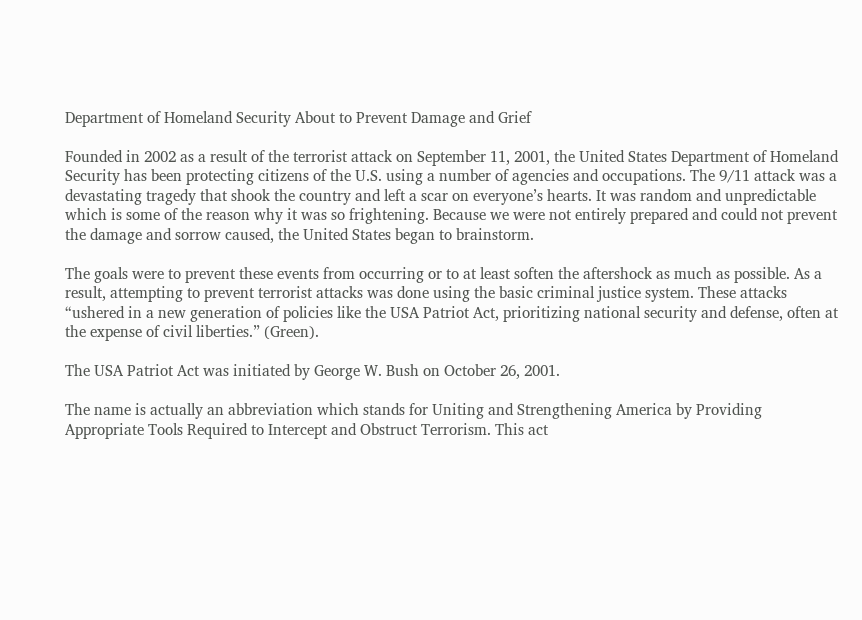Department of Homeland Security About to Prevent Damage and Grief

Founded in 2002 as a result of the terrorist attack on September 11, 2001, the United States Department of Homeland Security has been protecting citizens of the U.S. using a number of agencies and occupations. The 9/11 attack was a devastating tragedy that shook the country and left a scar on everyone’s hearts. It was random and unpredictable which is some of the reason why it was so frightening. Because we were not entirely prepared and could not prevent the damage and sorrow caused, the United States began to brainstorm.

The goals were to prevent these events from occurring or to at least soften the aftershock as much as possible. As a result, attempting to prevent terrorist attacks was done using the basic criminal justice system. These attacks “ushered in a new generation of policies like the USA Patriot Act, prioritizing national security and defense, often at the expense of civil liberties.” (Green).

The USA Patriot Act was initiated by George W. Bush on October 26, 2001.

The name is actually an abbreviation which stands for Uniting and Strengthening America by Providing Appropriate Tools Required to Intercept and Obstruct Terrorism. This act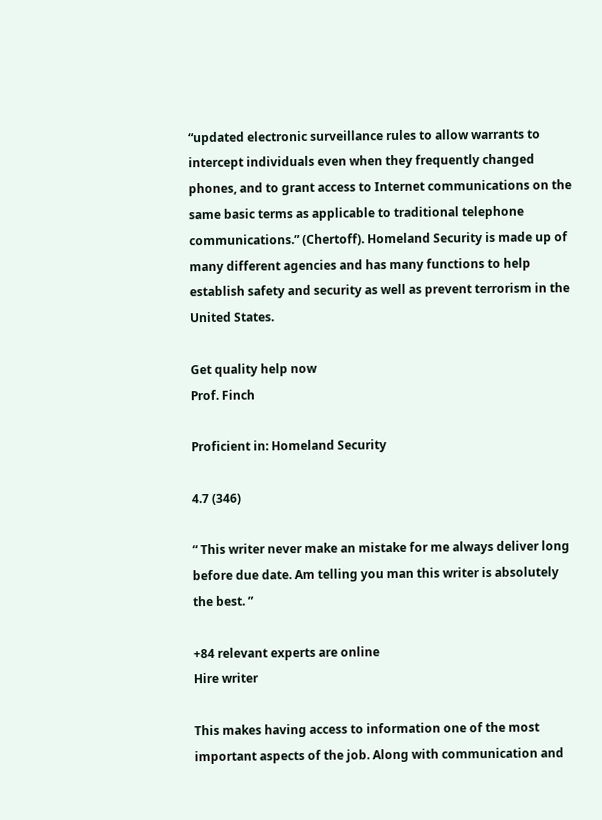“updated electronic surveillance rules to allow warrants to intercept individuals even when they frequently changed phones, and to grant access to Internet communications on the same basic terms as applicable to traditional telephone communications.” (Chertoff). Homeland Security is made up of many different agencies and has many functions to help establish safety and security as well as prevent terrorism in the United States.

Get quality help now
Prof. Finch

Proficient in: Homeland Security

4.7 (346)

“ This writer never make an mistake for me always deliver long before due date. Am telling you man this writer is absolutely the best. ”

+84 relevant experts are online
Hire writer

This makes having access to information one of the most important aspects of the job. Along with communication and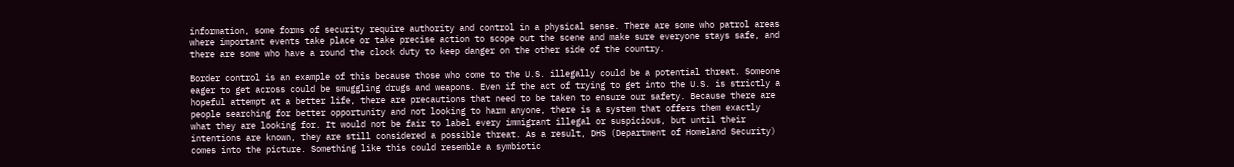information, some forms of security require authority and control in a physical sense. There are some who patrol areas where important events take place or take precise action to scope out the scene and make sure everyone stays safe, and there are some who have a round the clock duty to keep danger on the other side of the country.

Border control is an example of this because those who come to the U.S. illegally could be a potential threat. Someone eager to get across could be smuggling drugs and weapons. Even if the act of trying to get into the U.S. is strictly a hopeful attempt at a better life, there are precautions that need to be taken to ensure our safety. Because there are people searching for better opportunity and not looking to harm anyone, there is a system that offers them exactly what they are looking for. It would not be fair to label every immigrant illegal or suspicious, but until their intentions are known, they are still considered a possible threat. As a result, DHS (Department of Homeland Security) comes into the picture. Something like this could resemble a symbiotic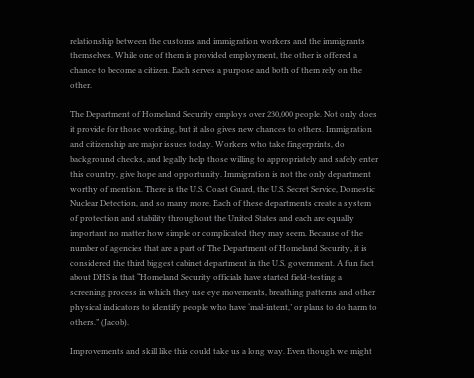relationship between the customs and immigration workers and the immigrants themselves. While one of them is provided employment, the other is offered a chance to become a citizen. Each serves a purpose and both of them rely on the other.

The Department of Homeland Security employs over 230,000 people. Not only does it provide for those working, but it also gives new chances to others. Immigration and citizenship are major issues today. Workers who take fingerprints, do background checks, and legally help those willing to appropriately and safely enter this country, give hope and opportunity. Immigration is not the only department worthy of mention. There is the U.S. Coast Guard, the U.S. Secret Service, Domestic Nuclear Detection, and so many more. Each of these departments create a system of protection and stability throughout the United States and each are equally important no matter how simple or complicated they may seem. Because of the number of agencies that are a part of The Department of Homeland Security, it is considered the third biggest cabinet department in the U.S. government. A fun fact about DHS is that “Homeland Security officials have started field-testing a screening process in which they use eye movements, breathing patterns and other physical indicators to identify people who have ‘mal-intent,’ or plans to do harm to others.” (Jacob).

Improvements and skill like this could take us a long way. Even though we might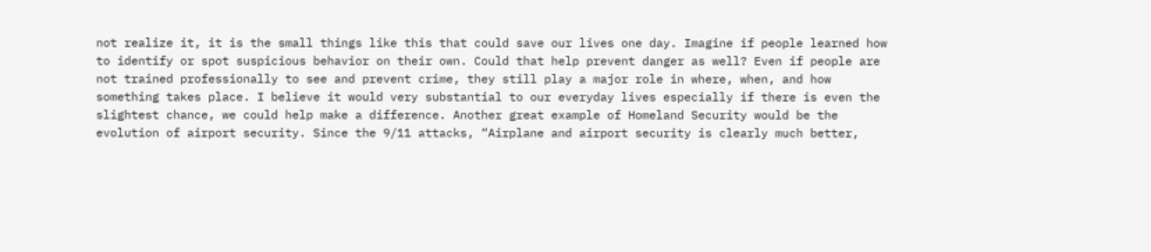not realize it, it is the small things like this that could save our lives one day. Imagine if people learned how to identify or spot suspicious behavior on their own. Could that help prevent danger as well? Even if people are not trained professionally to see and prevent crime, they still play a major role in where, when, and how something takes place. I believe it would very substantial to our everyday lives especially if there is even the slightest chance, we could help make a difference. Another great example of Homeland Security would be the evolution of airport security. Since the 9/11 attacks, “Airplane and airport security is clearly much better,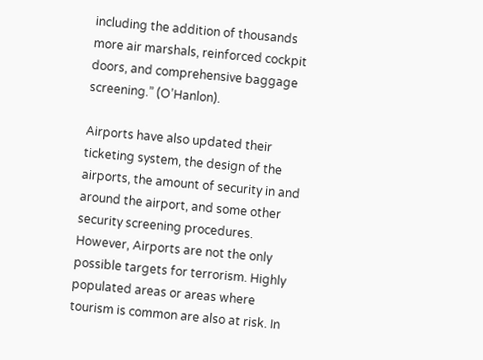including the addition of thousands more air marshals, reinforced cockpit doors, and comprehensive baggage screening.” (O’Hanlon).

Airports have also updated their ticketing system, the design of the airports, the amount of security in and around the airport, and some other security screening procedures. However, Airports are not the only possible targets for terrorism. Highly populated areas or areas where tourism is common are also at risk. In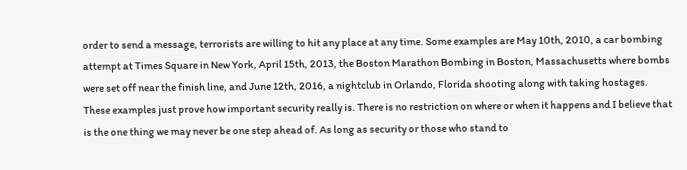order to send a message, terrorists are willing to hit any place at any time. Some examples are May 10th, 2010, a car bombing attempt at Times Square in New York, April 15th, 2013, the Boston Marathon Bombing in Boston, Massachusetts where bombs were set off near the finish line, and June 12th, 2016, a nightclub in Orlando, Florida shooting along with taking hostages. These examples just prove how important security really is. There is no restriction on where or when it happens and I believe that is the one thing we may never be one step ahead of. As long as security or those who stand to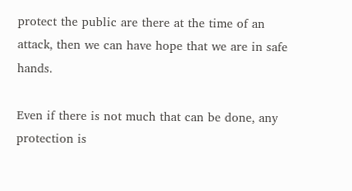protect the public are there at the time of an attack, then we can have hope that we are in safe hands.

Even if there is not much that can be done, any protection is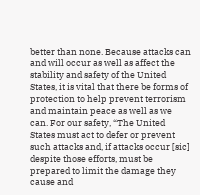better than none. Because attacks can and will occur as well as affect the stability and safety of the United States, it is vital that there be forms of protection to help prevent terrorism and maintain peace as well as we can. For our safety, “The United States must act to defer or prevent such attacks and, if attacks occur [sic] despite those efforts, must be prepared to limit the damage they cause and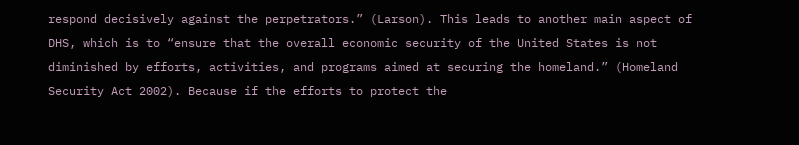respond decisively against the perpetrators.” (Larson). This leads to another main aspect of DHS, which is to “ensure that the overall economic security of the United States is not diminished by efforts, activities, and programs aimed at securing the homeland.” (Homeland Security Act 2002). Because if the efforts to protect the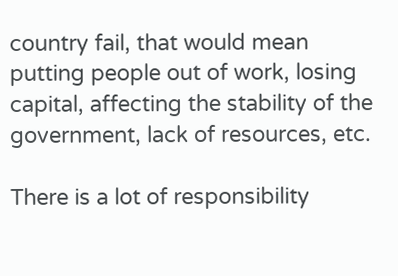country fail, that would mean putting people out of work, losing capital, affecting the stability of the government, lack of resources, etc.

There is a lot of responsibility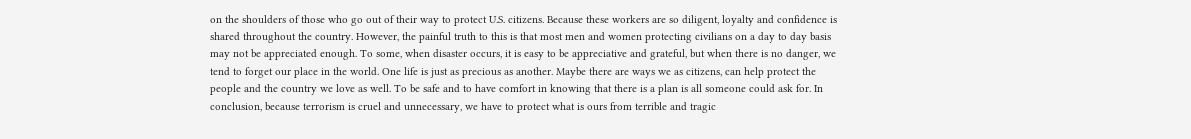on the shoulders of those who go out of their way to protect U.S. citizens. Because these workers are so diligent, loyalty and confidence is shared throughout the country. However, the painful truth to this is that most men and women protecting civilians on a day to day basis may not be appreciated enough. To some, when disaster occurs, it is easy to be appreciative and grateful, but when there is no danger, we tend to forget our place in the world. One life is just as precious as another. Maybe there are ways we as citizens, can help protect the people and the country we love as well. To be safe and to have comfort in knowing that there is a plan is all someone could ask for. In conclusion, because terrorism is cruel and unnecessary, we have to protect what is ours from terrible and tragic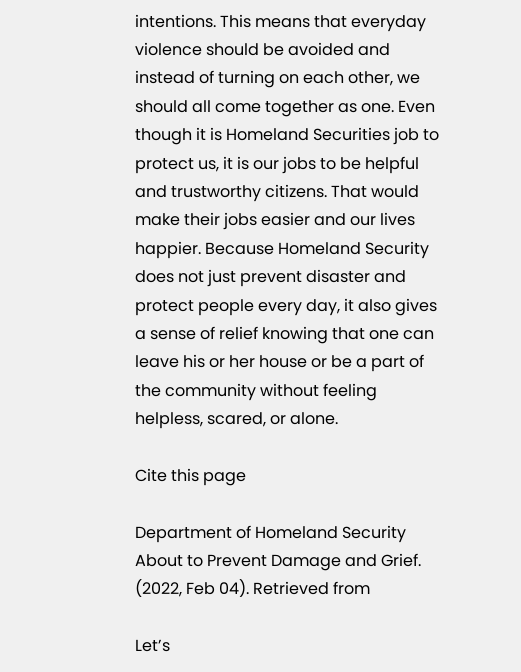intentions. This means that everyday violence should be avoided and instead of turning on each other, we should all come together as one. Even though it is Homeland Securities job to protect us, it is our jobs to be helpful and trustworthy citizens. That would make their jobs easier and our lives happier. Because Homeland Security does not just prevent disaster and protect people every day, it also gives a sense of relief knowing that one can leave his or her house or be a part of the community without feeling helpless, scared, or alone.

Cite this page

Department of Homeland Security About to Prevent Damage and Grief. (2022, Feb 04). Retrieved from

Let’s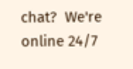chat?  We're online 24/7